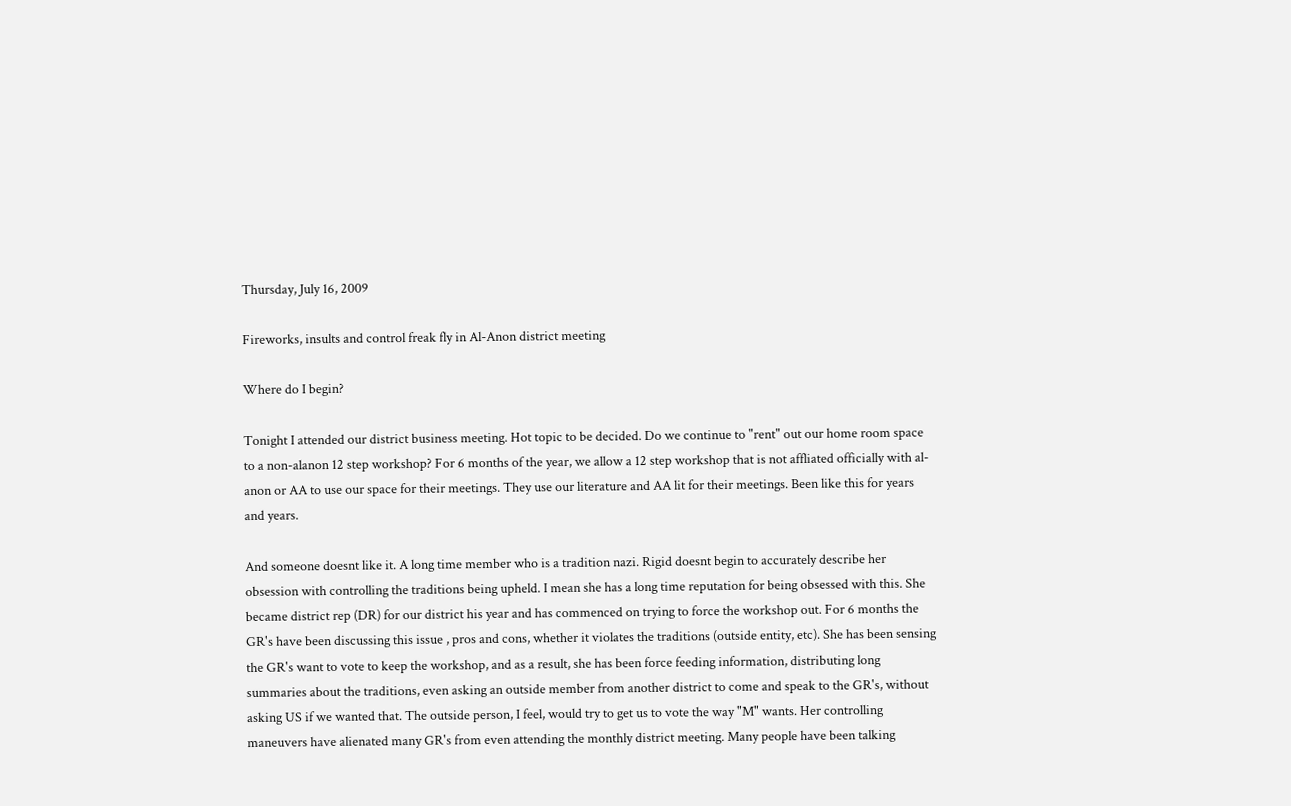Thursday, July 16, 2009

Fireworks, insults and control freak fly in Al-Anon district meeting

Where do I begin?

Tonight I attended our district business meeting. Hot topic to be decided. Do we continue to "rent" out our home room space to a non-alanon 12 step workshop? For 6 months of the year, we allow a 12 step workshop that is not affliated officially with al-anon or AA to use our space for their meetings. They use our literature and AA lit for their meetings. Been like this for years and years.

And someone doesnt like it. A long time member who is a tradition nazi. Rigid doesnt begin to accurately describe her obsession with controlling the traditions being upheld. I mean she has a long time reputation for being obsessed with this. She became district rep (DR) for our district his year and has commenced on trying to force the workshop out. For 6 months the GR's have been discussing this issue , pros and cons, whether it violates the traditions (outside entity, etc). She has been sensing the GR's want to vote to keep the workshop, and as a result, she has been force feeding information, distributing long summaries about the traditions, even asking an outside member from another district to come and speak to the GR's, without asking US if we wanted that. The outside person, I feel, would try to get us to vote the way "M" wants. Her controlling maneuvers have alienated many GR's from even attending the monthly district meeting. Many people have been talking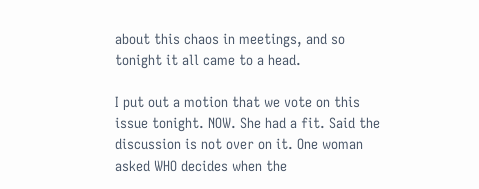about this chaos in meetings, and so tonight it all came to a head.

I put out a motion that we vote on this issue tonight. NOW. She had a fit. Said the discussion is not over on it. One woman asked WHO decides when the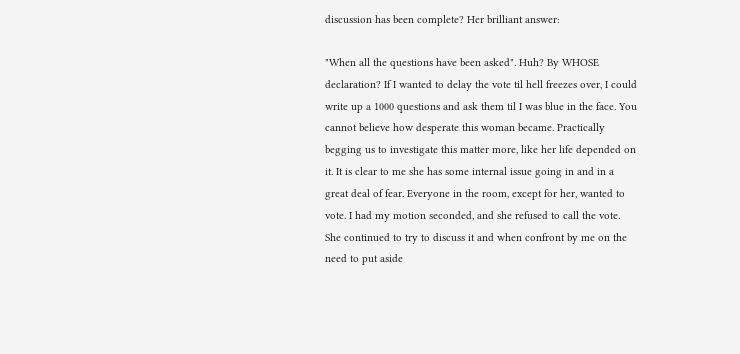discussion has been complete? Her brilliant answer:

"When all the questions have been asked". Huh? By WHOSE declaration? If I wanted to delay the vote til hell freezes over, I could write up a 1000 questions and ask them til I was blue in the face. You cannot believe how desperate this woman became. Practically begging us to investigate this matter more, like her life depended on it. It is clear to me she has some internal issue going in and in a great deal of fear. Everyone in the room, except for her, wanted to vote. I had my motion seconded, and she refused to call the vote. She continued to try to discuss it and when confront by me on the need to put aside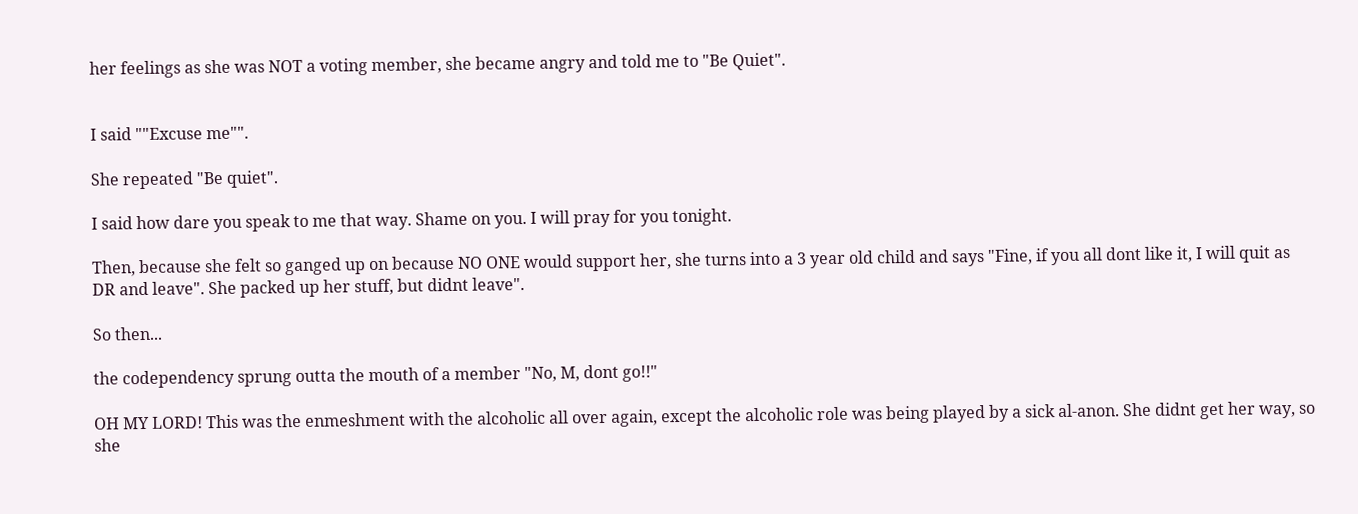her feelings as she was NOT a voting member, she became angry and told me to "Be Quiet".


I said ""Excuse me"".

She repeated "Be quiet".

I said how dare you speak to me that way. Shame on you. I will pray for you tonight.

Then, because she felt so ganged up on because NO ONE would support her, she turns into a 3 year old child and says "Fine, if you all dont like it, I will quit as DR and leave". She packed up her stuff, but didnt leave".

So then...

the codependency sprung outta the mouth of a member "No, M, dont go!!"

OH MY LORD! This was the enmeshment with the alcoholic all over again, except the alcoholic role was being played by a sick al-anon. She didnt get her way, so she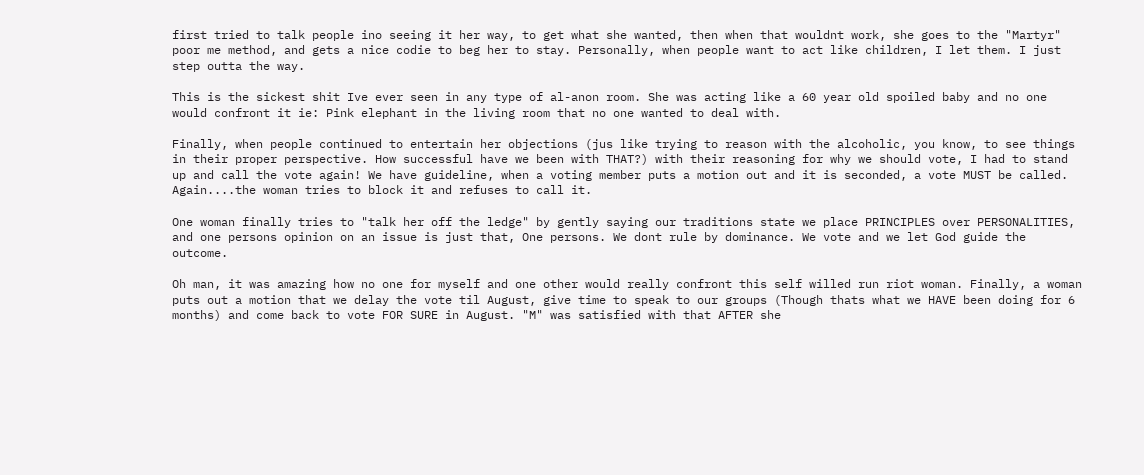first tried to talk people ino seeing it her way, to get what she wanted, then when that wouldnt work, she goes to the "Martyr" poor me method, and gets a nice codie to beg her to stay. Personally, when people want to act like children, I let them. I just step outta the way.

This is the sickest shit Ive ever seen in any type of al-anon room. She was acting like a 60 year old spoiled baby and no one would confront it ie: Pink elephant in the living room that no one wanted to deal with.

Finally, when people continued to entertain her objections (jus like trying to reason with the alcoholic, you know, to see things in their proper perspective. How successful have we been with THAT?) with their reasoning for why we should vote, I had to stand up and call the vote again! We have guideline, when a voting member puts a motion out and it is seconded, a vote MUST be called. Again....the woman tries to block it and refuses to call it.

One woman finally tries to "talk her off the ledge" by gently saying our traditions state we place PRINCIPLES over PERSONALITIES, and one persons opinion on an issue is just that, One persons. We dont rule by dominance. We vote and we let God guide the outcome.

Oh man, it was amazing how no one for myself and one other would really confront this self willed run riot woman. Finally, a woman puts out a motion that we delay the vote til August, give time to speak to our groups (Though thats what we HAVE been doing for 6 months) and come back to vote FOR SURE in August. "M" was satisfied with that AFTER she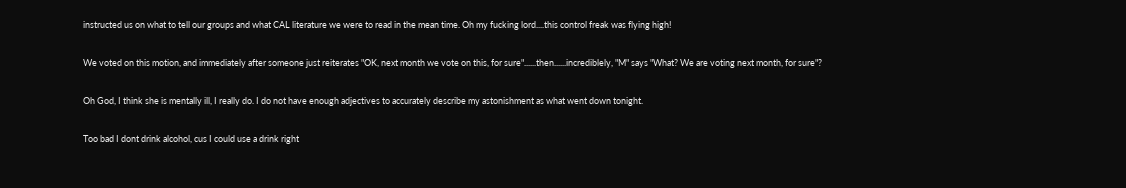instructed us on what to tell our groups and what CAL literature we were to read in the mean time. Oh my fucking lord....this control freak was flying high!

We voted on this motion, and immediately after someone just reiterates "OK, next month we vote on this, for sure"......then......incrediblely, "M" says "What? We are voting next month, for sure"?

Oh God, I think she is mentally ill, I really do. I do not have enough adjectives to accurately describe my astonishment as what went down tonight.

Too bad I dont drink alcohol, cus I could use a drink right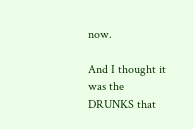now.

And I thought it was the DRUNKS that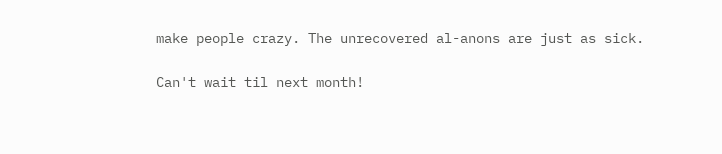make people crazy. The unrecovered al-anons are just as sick.

Can't wait til next month!